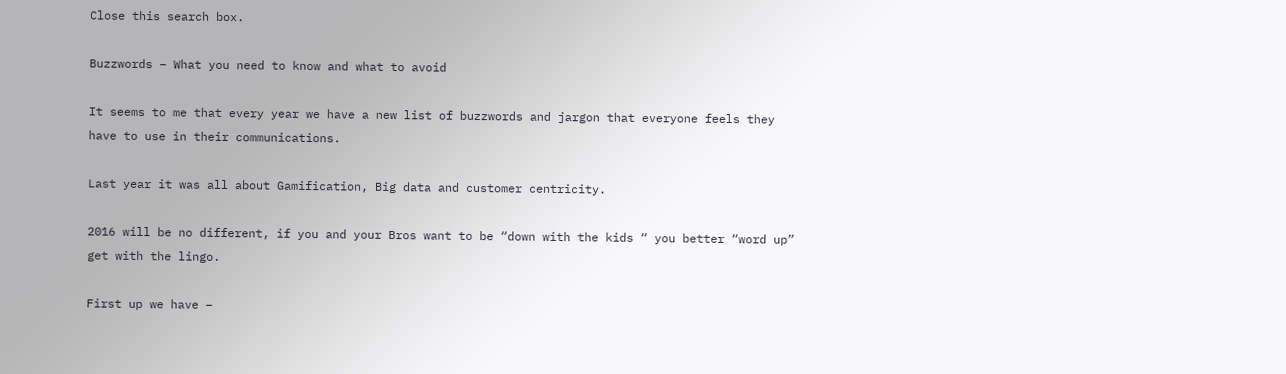Close this search box.

Buzzwords – What you need to know and what to avoid

It seems to me that every year we have a new list of buzzwords and jargon that everyone feels they have to use in their communications.

Last year it was all about Gamification, Big data and customer centricity.

2016 will be no different, if you and your Bros want to be “down with the kids “ you better “word up” get with the lingo.

First up we have –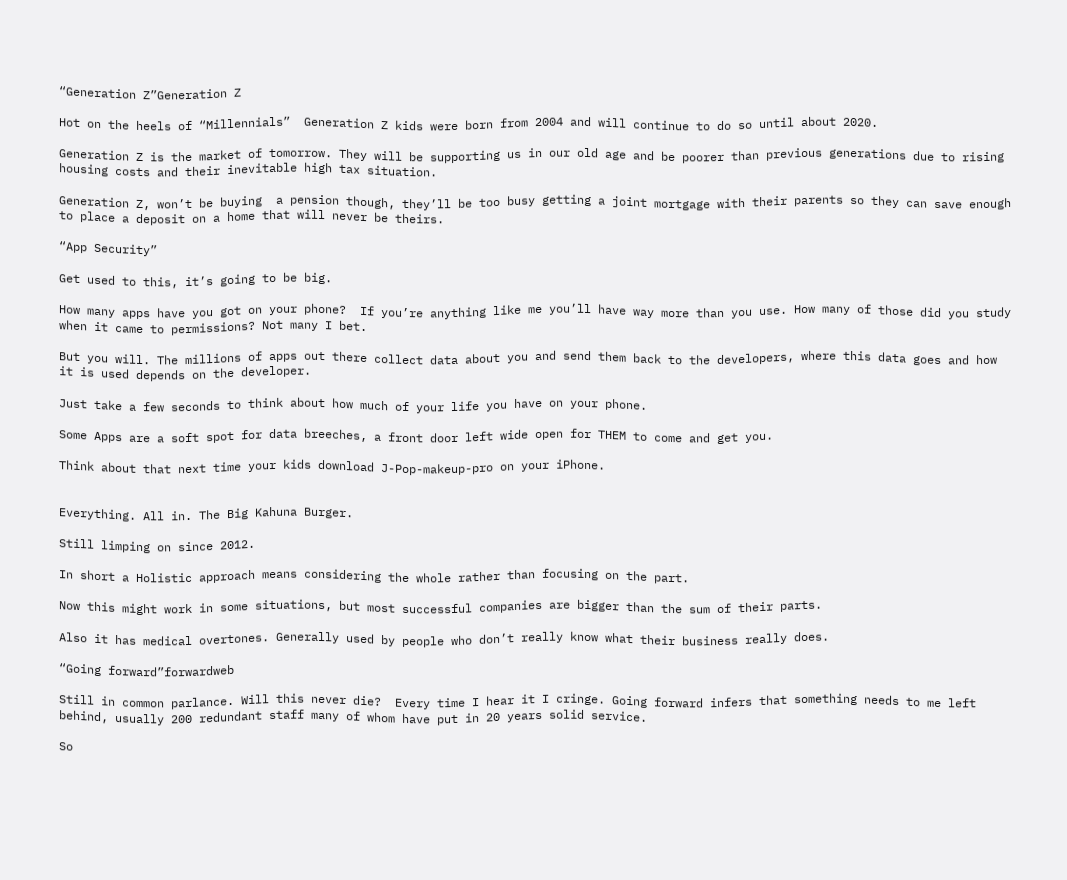“Generation Z”Generation Z

Hot on the heels of “Millennials”  Generation Z kids were born from 2004 and will continue to do so until about 2020.

Generation Z is the market of tomorrow. They will be supporting us in our old age and be poorer than previous generations due to rising housing costs and their inevitable high tax situation.

Generation Z, won’t be buying  a pension though, they’ll be too busy getting a joint mortgage with their parents so they can save enough to place a deposit on a home that will never be theirs.

“App Security”

Get used to this, it’s going to be big.

How many apps have you got on your phone?  If you’re anything like me you’ll have way more than you use. How many of those did you study when it came to permissions? Not many I bet.

But you will. The millions of apps out there collect data about you and send them back to the developers, where this data goes and how it is used depends on the developer.

Just take a few seconds to think about how much of your life you have on your phone.

Some Apps are a soft spot for data breeches, a front door left wide open for THEM to come and get you.

Think about that next time your kids download J-Pop-makeup-pro on your iPhone.


Everything. All in. The Big Kahuna Burger.

Still limping on since 2012.

In short a Holistic approach means considering the whole rather than focusing on the part.

Now this might work in some situations, but most successful companies are bigger than the sum of their parts.

Also it has medical overtones. Generally used by people who don’t really know what their business really does.

“Going forward”forwardweb

Still in common parlance. Will this never die?  Every time I hear it I cringe. Going forward infers that something needs to me left behind, usually 200 redundant staff many of whom have put in 20 years solid service.

So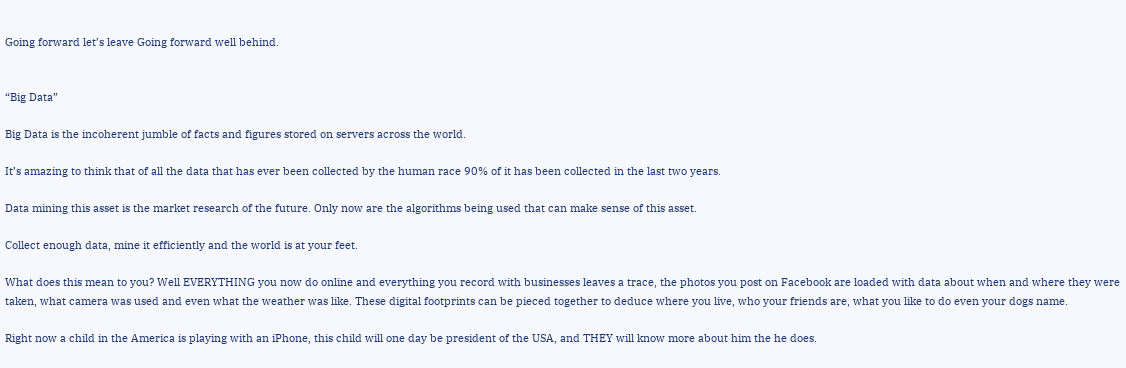Going forward let’s leave Going forward well behind.


“Big Data”

Big Data is the incoherent jumble of facts and figures stored on servers across the world.

It’s amazing to think that of all the data that has ever been collected by the human race 90% of it has been collected in the last two years.

Data mining this asset is the market research of the future. Only now are the algorithms being used that can make sense of this asset.

Collect enough data, mine it efficiently and the world is at your feet.

What does this mean to you? Well EVERYTHING you now do online and everything you record with businesses leaves a trace, the photos you post on Facebook are loaded with data about when and where they were taken, what camera was used and even what the weather was like. These digital footprints can be pieced together to deduce where you live, who your friends are, what you like to do even your dogs name.

Right now a child in the America is playing with an iPhone, this child will one day be president of the USA, and THEY will know more about him the he does.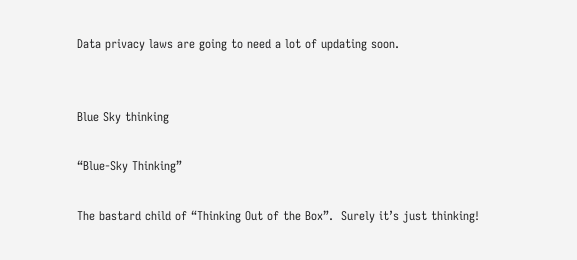Data privacy laws are going to need a lot of updating soon.


Blue Sky thinking

“Blue-Sky Thinking”

The bastard child of “Thinking Out of the Box”.  Surely it’s just thinking!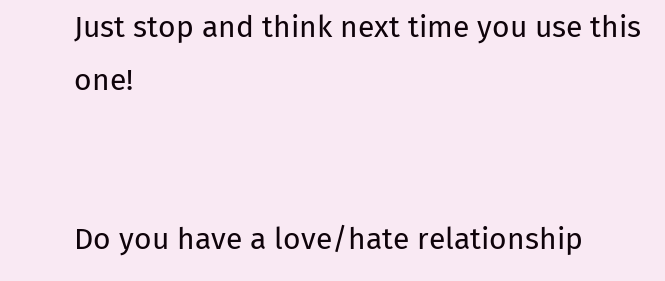Just stop and think next time you use this one!


Do you have a love/hate relationship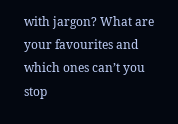with jargon? What are your favourites and which ones can’t you stop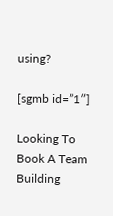using?

[sgmb id=”1″]

Looking To Book A Team Building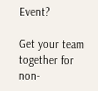Event?

Get your team together for non-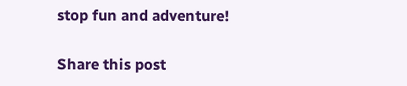stop fun and adventure!

Share this post